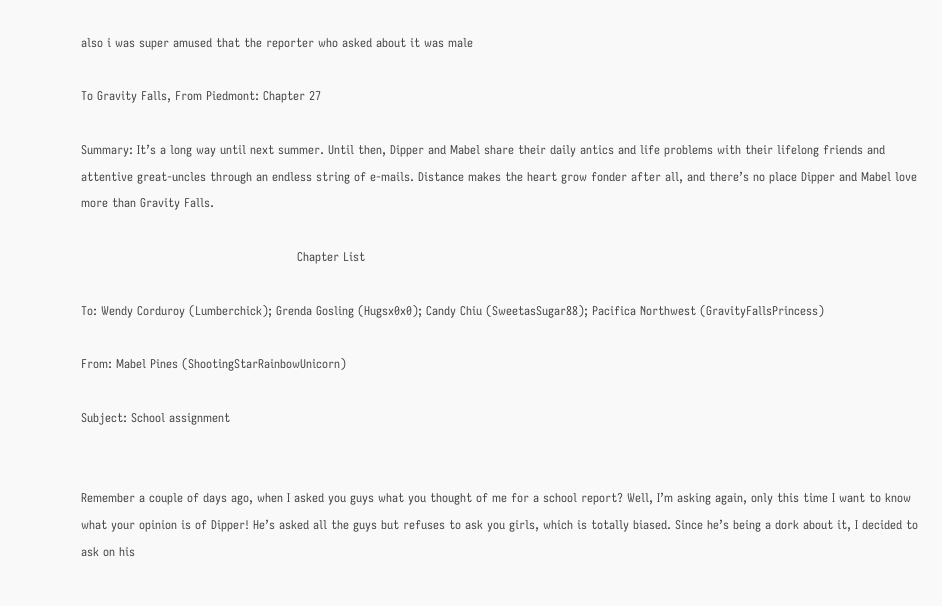also i was super amused that the reporter who asked about it was male

To Gravity Falls, From Piedmont: Chapter 27

Summary: It’s a long way until next summer. Until then, Dipper and Mabel share their daily antics and life problems with their lifelong friends and attentive great-uncles through an endless string of e-mails. Distance makes the heart grow fonder after all, and there’s no place Dipper and Mabel love more than Gravity Falls.

                                                      Chapter List

To: Wendy Corduroy (Lumberchick); Grenda Gosling (Hugsx0x0); Candy Chiu (SweetasSugar88); Pacifica Northwest (GravityFallsPrincess)

From: Mabel Pines (ShootingStarRainbowUnicorn)

Subject: School assignment


Remember a couple of days ago, when I asked you guys what you thought of me for a school report? Well, I’m asking again, only this time I want to know what your opinion is of Dipper! He’s asked all the guys but refuses to ask you girls, which is totally biased. Since he’s being a dork about it, I decided to ask on his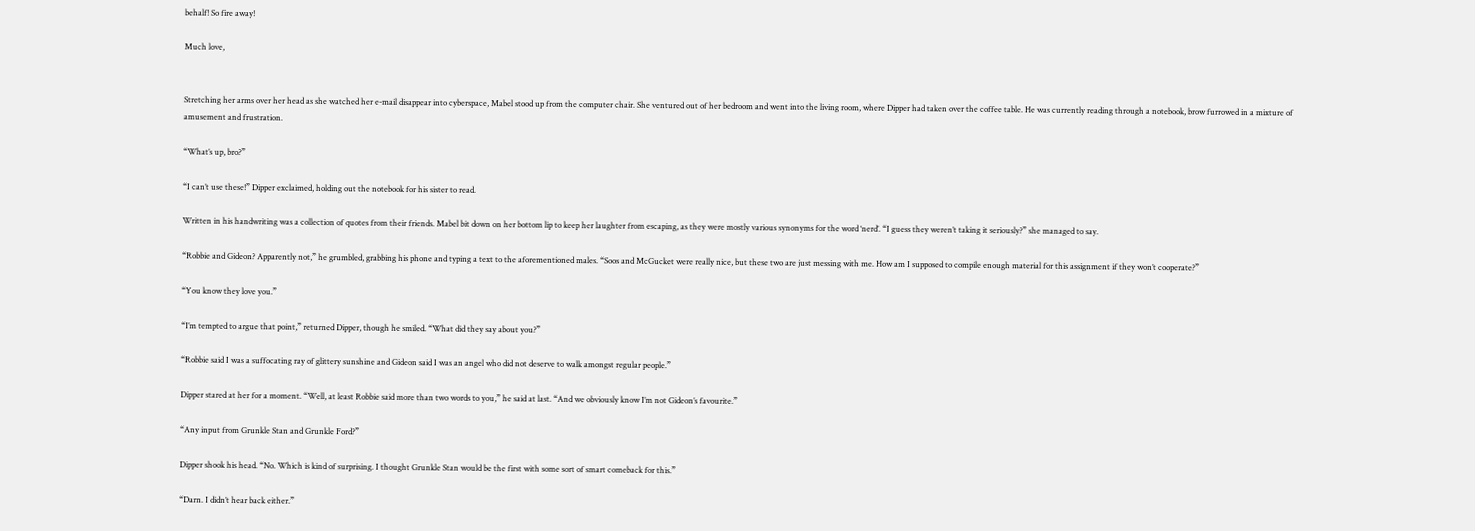behalf! So fire away!

Much love,


Stretching her arms over her head as she watched her e-mail disappear into cyberspace, Mabel stood up from the computer chair. She ventured out of her bedroom and went into the living room, where Dipper had taken over the coffee table. He was currently reading through a notebook, brow furrowed in a mixture of amusement and frustration.

“What’s up, bro?”

“I can’t use these!” Dipper exclaimed, holding out the notebook for his sister to read.

Written in his handwriting was a collection of quotes from their friends. Mabel bit down on her bottom lip to keep her laughter from escaping, as they were mostly various synonyms for the word ‘nerd’. “I guess they weren’t taking it seriously?” she managed to say.

“Robbie and Gideon? Apparently not,” he grumbled, grabbing his phone and typing a text to the aforementioned males. “Soos and McGucket were really nice, but these two are just messing with me. How am I supposed to compile enough material for this assignment if they won’t cooperate?”

“You know they love you.”

“I’m tempted to argue that point,” returned Dipper, though he smiled. “What did they say about you?”

“Robbie said I was a suffocating ray of glittery sunshine and Gideon said I was an angel who did not deserve to walk amongst regular people.”

Dipper stared at her for a moment. “Well, at least Robbie said more than two words to you,” he said at last. “And we obviously know I’m not Gideon’s favourite.”

“Any input from Grunkle Stan and Grunkle Ford?”

Dipper shook his head. “No. Which is kind of surprising. I thought Grunkle Stan would be the first with some sort of smart comeback for this.”

“Darn. I didn’t hear back either.”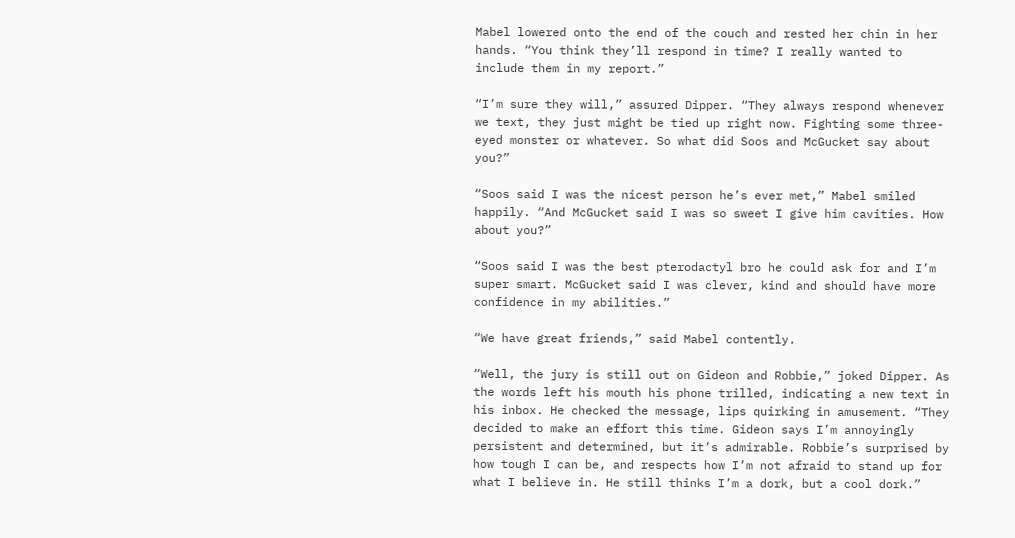Mabel lowered onto the end of the couch and rested her chin in her hands. “You think they’ll respond in time? I really wanted to include them in my report.”

“I’m sure they will,” assured Dipper. “They always respond whenever we text, they just might be tied up right now. Fighting some three-eyed monster or whatever. So what did Soos and McGucket say about you?”

“Soos said I was the nicest person he’s ever met,” Mabel smiled happily. “And McGucket said I was so sweet I give him cavities. How about you?”

“Soos said I was the best pterodactyl bro he could ask for and I’m super smart. McGucket said I was clever, kind and should have more confidence in my abilities.”

“We have great friends,” said Mabel contently.

“Well, the jury is still out on Gideon and Robbie,” joked Dipper. As the words left his mouth his phone trilled, indicating a new text in his inbox. He checked the message, lips quirking in amusement. “They decided to make an effort this time. Gideon says I’m annoyingly persistent and determined, but it’s admirable. Robbie’s surprised by how tough I can be, and respects how I’m not afraid to stand up for what I believe in. He still thinks I’m a dork, but a cool dork.”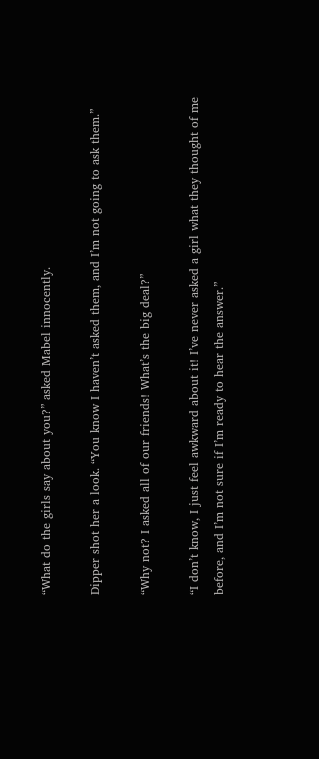“What do the girls say about you?” asked Mabel innocently.

Dipper shot her a look. “You know I haven’t asked them, and I’m not going to ask them.”

“Why not? I asked all of our friends! What’s the big deal?”

“I don’t know, I just feel awkward about it! I’ve never asked a girl what they thought of me before, and I’m not sure if I’m ready to hear the answer.”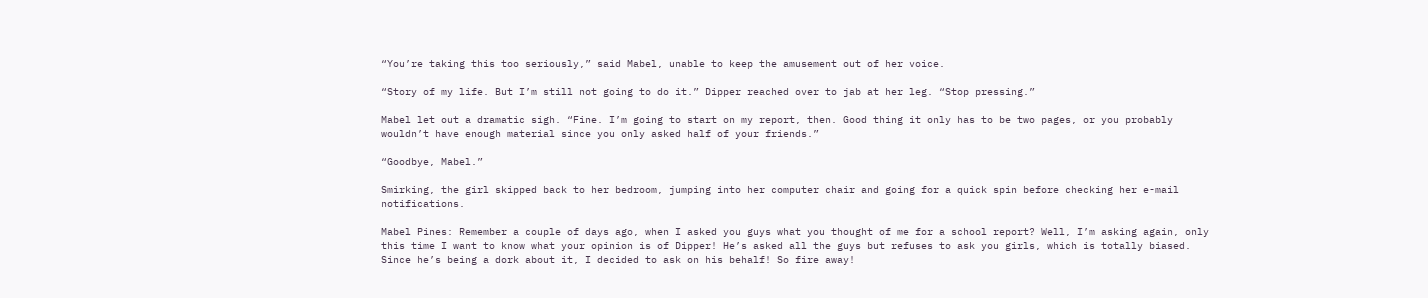“You’re taking this too seriously,” said Mabel, unable to keep the amusement out of her voice.

“Story of my life. But I’m still not going to do it.” Dipper reached over to jab at her leg. “Stop pressing.”

Mabel let out a dramatic sigh. “Fine. I’m going to start on my report, then. Good thing it only has to be two pages, or you probably wouldn’t have enough material since you only asked half of your friends.”

“Goodbye, Mabel.”

Smirking, the girl skipped back to her bedroom, jumping into her computer chair and going for a quick spin before checking her e-mail notifications.

Mabel Pines: Remember a couple of days ago, when I asked you guys what you thought of me for a school report? Well, I’m asking again, only this time I want to know what your opinion is of Dipper! He’s asked all the guys but refuses to ask you girls, which is totally biased. Since he’s being a dork about it, I decided to ask on his behalf! So fire away!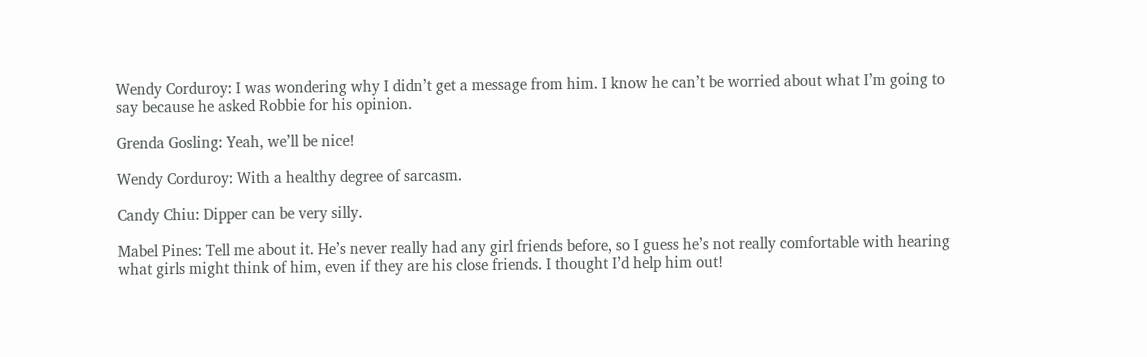Wendy Corduroy: I was wondering why I didn’t get a message from him. I know he can’t be worried about what I’m going to say because he asked Robbie for his opinion.

Grenda Gosling: Yeah, we’ll be nice!

Wendy Corduroy: With a healthy degree of sarcasm.

Candy Chiu: Dipper can be very silly.

Mabel Pines: Tell me about it. He’s never really had any girl friends before, so I guess he’s not really comfortable with hearing what girls might think of him, even if they are his close friends. I thought I’d help him out!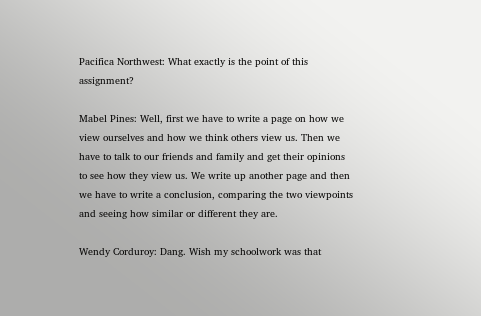Pacifica Northwest: What exactly is the point of this assignment?

Mabel Pines: Well, first we have to write a page on how we view ourselves and how we think others view us. Then we have to talk to our friends and family and get their opinions to see how they view us. We write up another page and then we have to write a conclusion, comparing the two viewpoints and seeing how similar or different they are.

Wendy Corduroy: Dang. Wish my schoolwork was that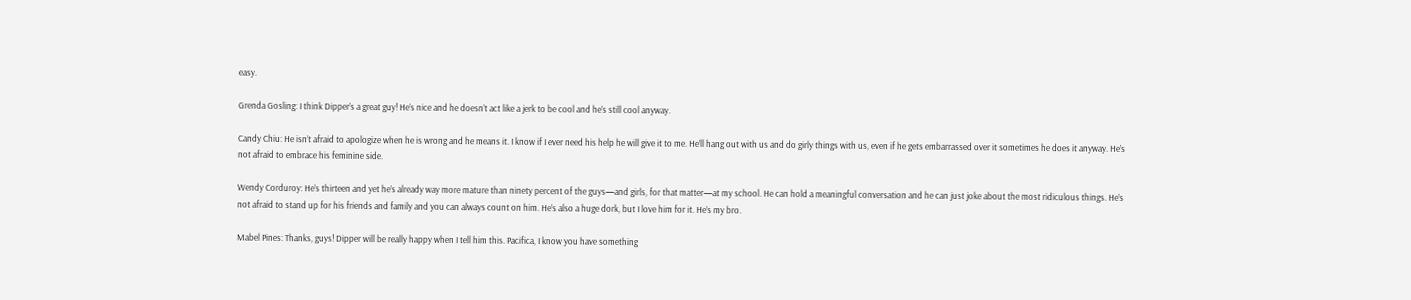easy.

Grenda Gosling: I think Dipper’s a great guy! He’s nice and he doesn’t act like a jerk to be cool and he’s still cool anyway.

Candy Chiu: He isn’t afraid to apologize when he is wrong and he means it. I know if I ever need his help he will give it to me. He’ll hang out with us and do girly things with us, even if he gets embarrassed over it sometimes he does it anyway. He’s not afraid to embrace his feminine side.

Wendy Corduroy: He’s thirteen and yet he’s already way more mature than ninety percent of the guys—and girls, for that matter—at my school. He can hold a meaningful conversation and he can just joke about the most ridiculous things. He’s not afraid to stand up for his friends and family and you can always count on him. He’s also a huge dork, but I love him for it. He’s my bro.

Mabel Pines: Thanks, guys! Dipper will be really happy when I tell him this. Pacifica, I know you have something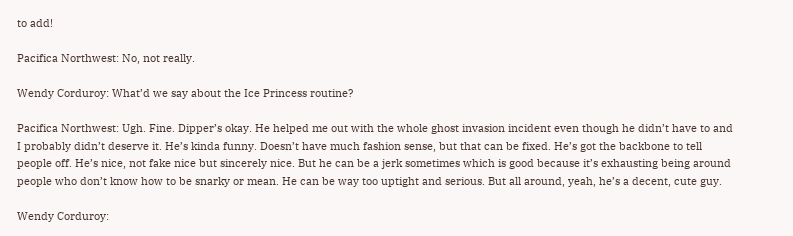to add!

Pacifica Northwest: No, not really.

Wendy Corduroy: What’d we say about the Ice Princess routine?

Pacifica Northwest: Ugh. Fine. Dipper’s okay. He helped me out with the whole ghost invasion incident even though he didn’t have to and I probably didn’t deserve it. He’s kinda funny. Doesn’t have much fashion sense, but that can be fixed. He’s got the backbone to tell people off. He’s nice, not fake nice but sincerely nice. But he can be a jerk sometimes which is good because it’s exhausting being around people who don’t know how to be snarky or mean. He can be way too uptight and serious. But all around, yeah, he’s a decent, cute guy.

Wendy Corduroy: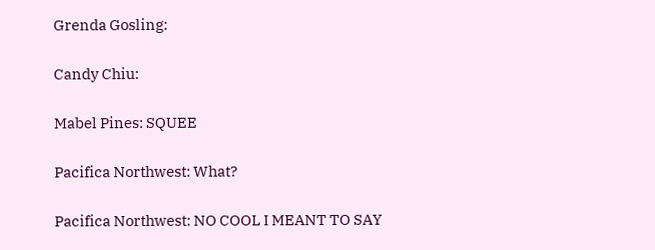Grenda Gosling:

Candy Chiu:

Mabel Pines: SQUEE

Pacifica Northwest: What?

Pacifica Northwest: NO COOL I MEANT TO SAY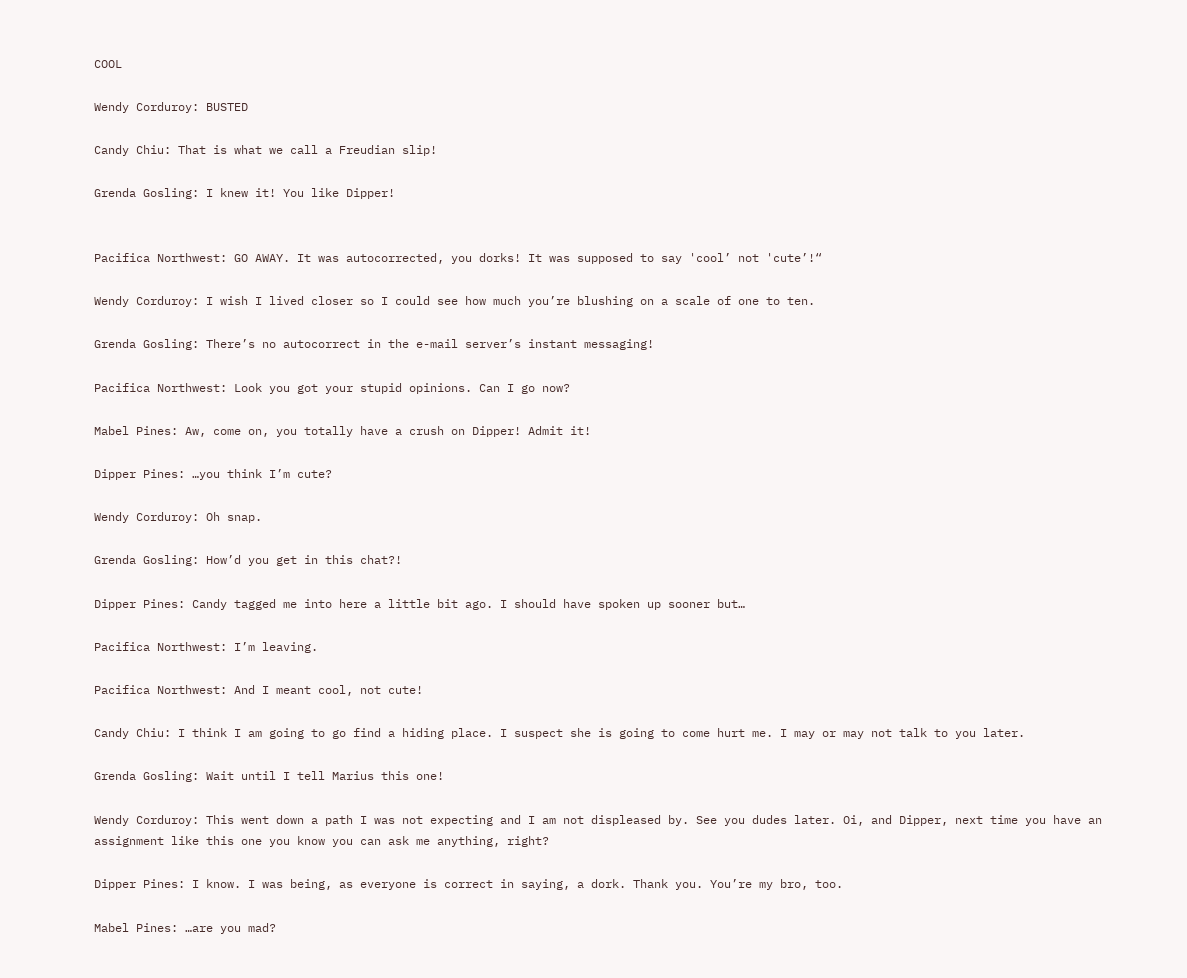COOL

Wendy Corduroy: BUSTED

Candy Chiu: That is what we call a Freudian slip!

Grenda Gosling: I knew it! You like Dipper!


Pacifica Northwest: GO AWAY. It was autocorrected, you dorks! It was supposed to say 'cool’ not 'cute’!“

Wendy Corduroy: I wish I lived closer so I could see how much you’re blushing on a scale of one to ten.

Grenda Gosling: There’s no autocorrect in the e-mail server’s instant messaging!

Pacifica Northwest: Look you got your stupid opinions. Can I go now?

Mabel Pines: Aw, come on, you totally have a crush on Dipper! Admit it!

Dipper Pines: …you think I’m cute?

Wendy Corduroy: Oh snap.

Grenda Gosling: How’d you get in this chat?!

Dipper Pines: Candy tagged me into here a little bit ago. I should have spoken up sooner but…

Pacifica Northwest: I’m leaving.

Pacifica Northwest: And I meant cool, not cute!

Candy Chiu: I think I am going to go find a hiding place. I suspect she is going to come hurt me. I may or may not talk to you later.

Grenda Gosling: Wait until I tell Marius this one!

Wendy Corduroy: This went down a path I was not expecting and I am not displeased by. See you dudes later. Oi, and Dipper, next time you have an assignment like this one you know you can ask me anything, right?

Dipper Pines: I know. I was being, as everyone is correct in saying, a dork. Thank you. You’re my bro, too.

Mabel Pines: …are you mad?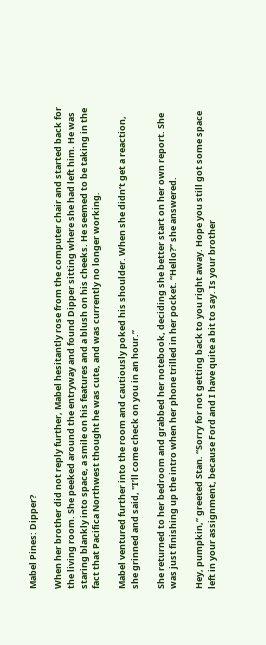Mabel Pines: Dipper?

When her brother did not reply further, Mabel hesitantly rose from the computer chair and started back for the living room. She peeked around the entryway and found Dipper sitting where she had left him. He was staring blankly into space, a smile on his features and a blush on his cheeks. He seemed to be taking in the fact that Pacifica Northwest thought he was cute, and was currently no longer working.

Mabel ventured further into the room and cautiously poked his shoulder. When she didn’t get a reaction, she grinned and said, "I’ll come check on you in an hour.”

She returned to her bedroom and grabbed her notebook, deciding she better start on her own report. She was just finishing up the intro when her phone trilled in her pocket. “Hello?” she answered.

Hey, pumpkin,” greeted Stan. “Sorry for not getting back to you right away. Hope you still got some space left in your assignment, because Ford and I have quite a bit to say. Is your brother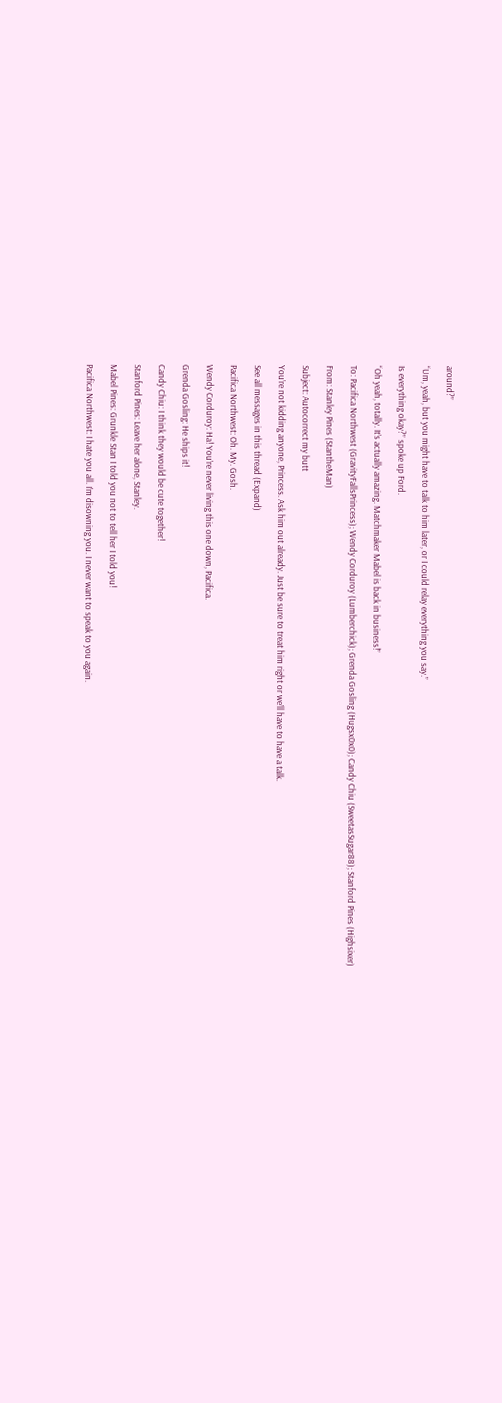around?”

“Um, yeah, but you might have to talk to him later, or I could relay everything you say.”

Is everything okay?” spoke up Ford.

“Oh yeah, totally. It’s actually amazing. Matchmaker Mabel is back in business!”

To: Pacifica Northwest (GravityFallsPrincess); Wendy Corduroy (Lumberchick); Grenda Gosling (Hugsx0x0); Candy Chiu (SweetasSugar88); Stanford Pines (Highsixer)

From: Stanley Pines (StantheMan)

Subject: Autocorrect my butt

You’re not kidding anyone, Princess. Ask him out already. Just be sure to treat him right or we’ll have to have a talk.

See all messages in this thread (Expand)

Pacifica Northwest: Oh. My. Gosh.

Wendy Corduroy: Ha! You’re never living this one down, Pacifica.

Grenda Gosling: He ships it!

Candy Chiu: I think they would be cute together!

Stanford Pines: Leave her alone, Stanley.

Mabel Pines: Grunkle Stan I told you not to tell her I told you!

Pacifica Northwest: I hate you all. I’m disowning you. I never want to speak to you again.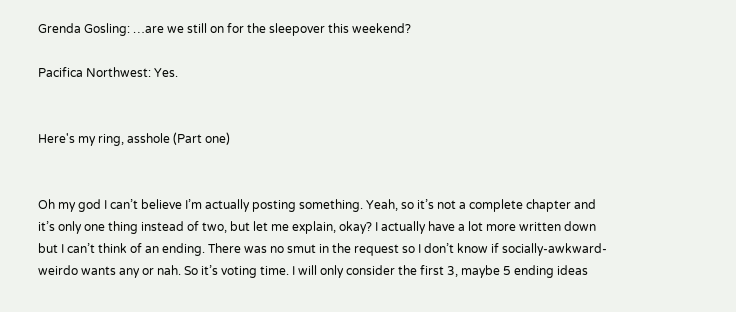Grenda Gosling: …are we still on for the sleepover this weekend?

Pacifica Northwest: Yes.


Here's my ring, asshole (Part one)


Oh my god I can’t believe I’m actually posting something. Yeah, so it’s not a complete chapter and it’s only one thing instead of two, but let me explain, okay? I actually have a lot more written down but I can’t think of an ending. There was no smut in the request so I don’t know if socially-awkward-weirdo wants any or nah. So it’s voting time. I will only consider the first 3, maybe 5 ending ideas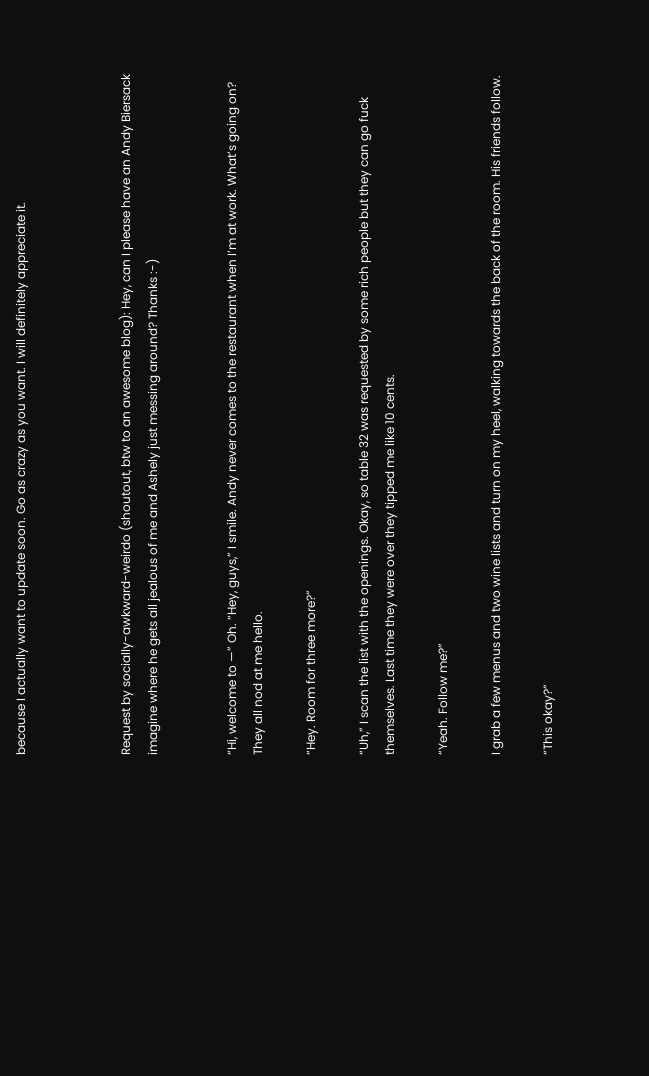because I actually want to update soon. Go as crazy as you want. I will definitely appreciate it.



Request by socially-awkward-weirdo (shoutout, btw to an awesome blog): Hey, can I please have an Andy Biersack imagine where he gets all jealous of me and Ashely just messing around? Thanks :-)


“Hi, welcome to —” Oh. “Hey, guys,” I smile. Andy never comes to the restaurant when I’m at work. What’s going on? They all nod at me hello.

“Hey. Room for three more?”

“Uh,” I scan the list with the openings. Okay, so table 32 was requested by some rich people but they can go fuck themselves. Last time they were over they tipped me like 10 cents.

“Yeah. Follow me?”

I grab a few menus and two wine lists and turn on my heel, walking towards the back of the room. His friends follow.

“This okay?”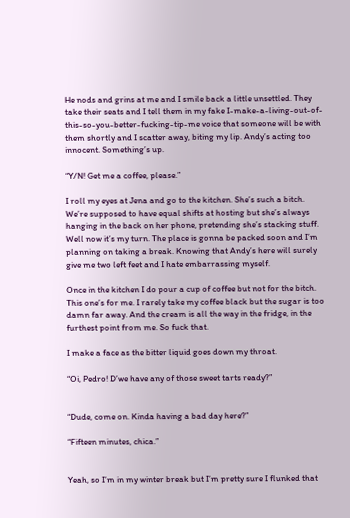He nods and grins at me and I smile back a little unsettled. They take their seats and I tell them in my fake I-make-a-living-out-of-this-so-you-better-fucking-tip-me voice that someone will be with them shortly and I scatter away, biting my lip. Andy’s acting too innocent. Something’s up.

“Y/N! Get me a coffee, please.”

I roll my eyes at Jena and go to the kitchen. She’s such a bitch. We’re supposed to have equal shifts at hosting but she’s always hanging in the back on her phone, pretending she’s stacking stuff. Well now it’s my turn. The place is gonna be packed soon and I’m planning on taking a break. Knowing that Andy’s here will surely give me two left feet and I hate embarrassing myself.

Once in the kitchen I do pour a cup of coffee but not for the bitch. This one’s for me. I rarely take my coffee black but the sugar is too damn far away. And the cream is all the way in the fridge, in the furthest point from me. So fuck that.

I make a face as the bitter liquid goes down my throat.

“Oi, Pedro! D’we have any of those sweet tarts ready?”


“Dude, come on. Kinda having a bad day here?”

“Fifteen minutes, chica.”


Yeah, so I’m in my winter break but I’m pretty sure I flunked that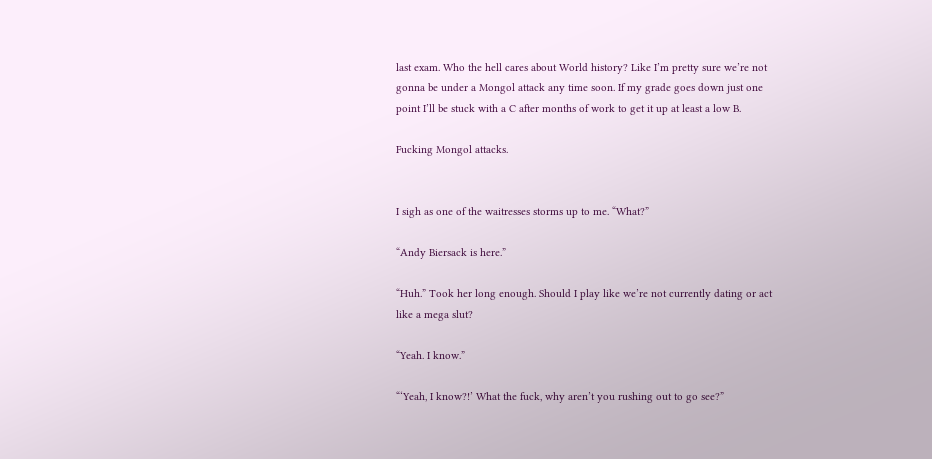last exam. Who the hell cares about World history? Like I’m pretty sure we’re not gonna be under a Mongol attack any time soon. If my grade goes down just one point I’ll be stuck with a C after months of work to get it up at least a low B.

Fucking Mongol attacks.


I sigh as one of the waitresses storms up to me. “What?”

“Andy Biersack is here.”

“Huh.” Took her long enough. Should I play like we’re not currently dating or act like a mega slut?

“Yeah. I know.”

“‘Yeah, I know?!’ What the fuck, why aren’t you rushing out to go see?”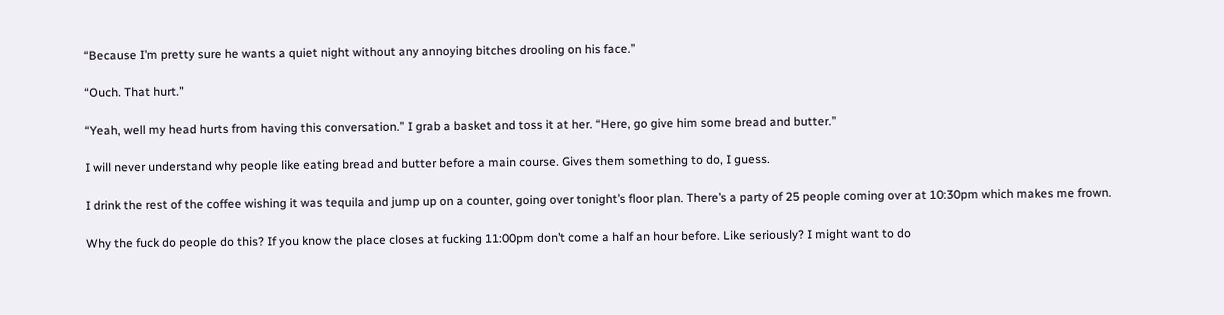“Because I’m pretty sure he wants a quiet night without any annoying bitches drooling on his face.”

“Ouch. That hurt.”

“Yeah, well my head hurts from having this conversation.” I grab a basket and toss it at her. “Here, go give him some bread and butter.”

I will never understand why people like eating bread and butter before a main course. Gives them something to do, I guess.

I drink the rest of the coffee wishing it was tequila and jump up on a counter, going over tonight’s floor plan. There’s a party of 25 people coming over at 10:30pm which makes me frown.

Why the fuck do people do this? If you know the place closes at fucking 11:00pm don’t come a half an hour before. Like seriously? I might want to do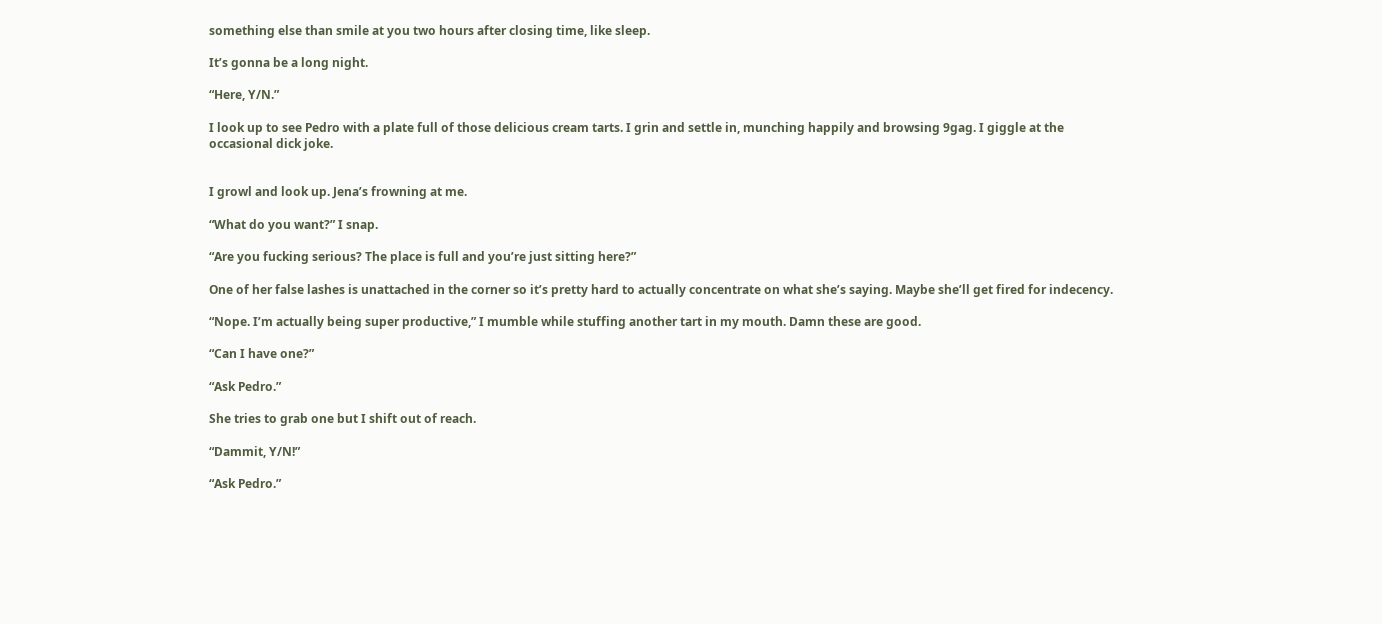something else than smile at you two hours after closing time, like sleep.

It’s gonna be a long night.

“Here, Y/N.”

I look up to see Pedro with a plate full of those delicious cream tarts. I grin and settle in, munching happily and browsing 9gag. I giggle at the occasional dick joke.


I growl and look up. Jena’s frowning at me.

“What do you want?” I snap.

“Are you fucking serious? The place is full and you’re just sitting here?”

One of her false lashes is unattached in the corner so it’s pretty hard to actually concentrate on what she’s saying. Maybe she’ll get fired for indecency.

“Nope. I’m actually being super productive,” I mumble while stuffing another tart in my mouth. Damn these are good.

“Can I have one?”

“Ask Pedro.”

She tries to grab one but I shift out of reach.

“Dammit, Y/N!”

“Ask Pedro.”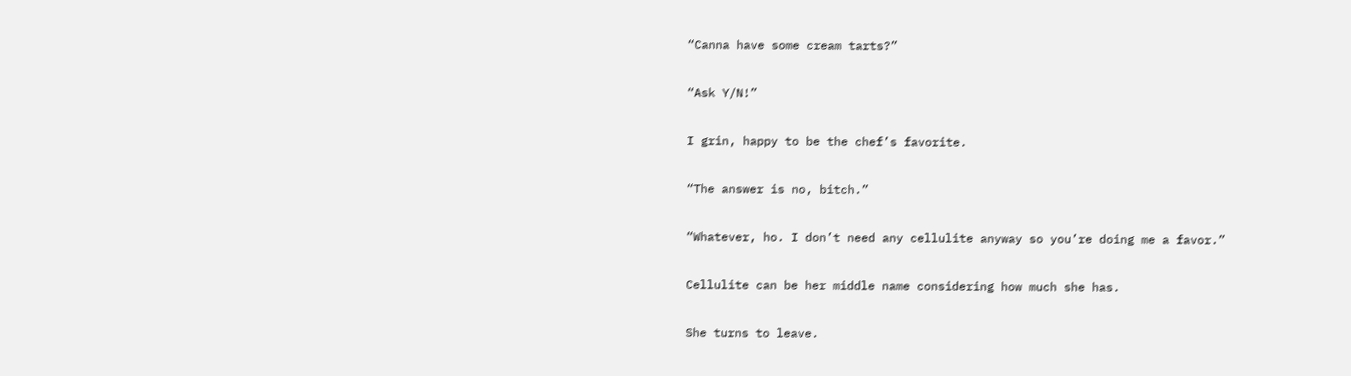“Canna have some cream tarts?”

“Ask Y/N!”

I grin, happy to be the chef’s favorite.

“The answer is no, bitch.”

“Whatever, ho. I don’t need any cellulite anyway so you’re doing me a favor.”

Cellulite can be her middle name considering how much she has.

She turns to leave.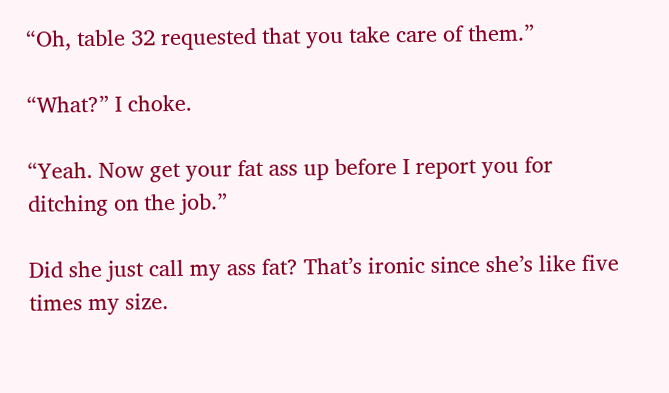“Oh, table 32 requested that you take care of them.”

“What?” I choke.

“Yeah. Now get your fat ass up before I report you for ditching on the job.”

Did she just call my ass fat? That’s ironic since she’s like five times my size.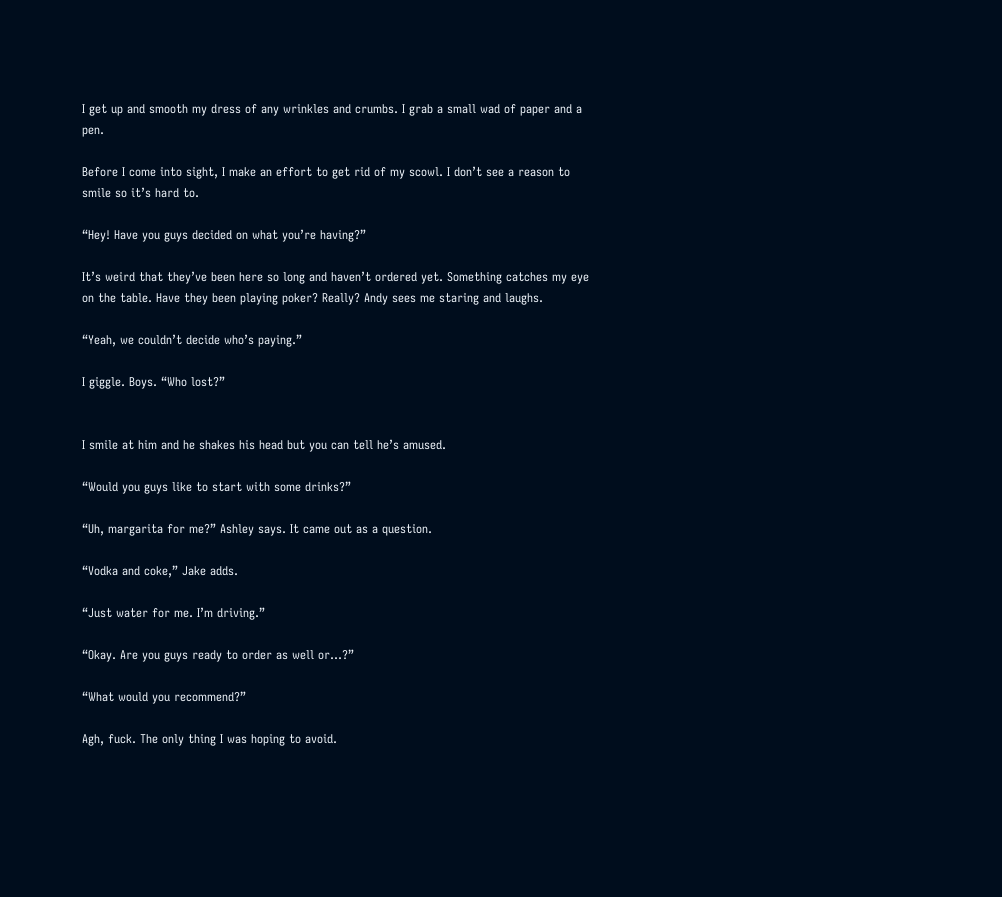I get up and smooth my dress of any wrinkles and crumbs. I grab a small wad of paper and a pen.

Before I come into sight, I make an effort to get rid of my scowl. I don’t see a reason to smile so it’s hard to.

“Hey! Have you guys decided on what you’re having?”

It’s weird that they’ve been here so long and haven’t ordered yet. Something catches my eye on the table. Have they been playing poker? Really? Andy sees me staring and laughs.

“Yeah, we couldn’t decide who’s paying.”

I giggle. Boys. “Who lost?”


I smile at him and he shakes his head but you can tell he’s amused.

“Would you guys like to start with some drinks?”

“Uh, margarita for me?” Ashley says. It came out as a question.

“Vodka and coke,” Jake adds.

“Just water for me. I’m driving.”

“Okay. Are you guys ready to order as well or…?”

“What would you recommend?”

Agh, fuck. The only thing I was hoping to avoid.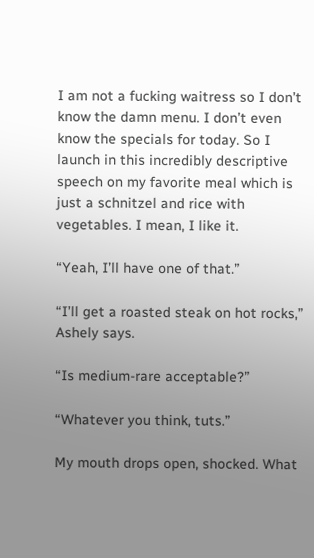I am not a fucking waitress so I don’t know the damn menu. I don’t even know the specials for today. So I launch in this incredibly descriptive speech on my favorite meal which is just a schnitzel and rice with vegetables. I mean, I like it.

“Yeah, I’ll have one of that.”

“I’ll get a roasted steak on hot rocks,” Ashely says.

“Is medium-rare acceptable?”

“Whatever you think, tuts.”

My mouth drops open, shocked. What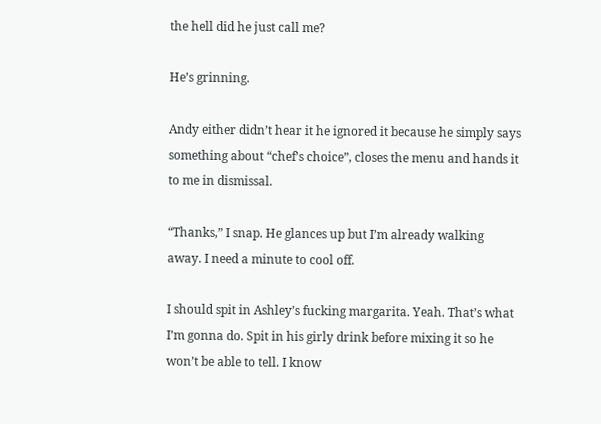the hell did he just call me?

He’s grinning.

Andy either didn’t hear it he ignored it because he simply says something about “chef’s choice”, closes the menu and hands it to me in dismissal.

“Thanks,” I snap. He glances up but I’m already walking away. I need a minute to cool off.

I should spit in Ashley’s fucking margarita. Yeah. That’s what I’m gonna do. Spit in his girly drink before mixing it so he won’t be able to tell. I know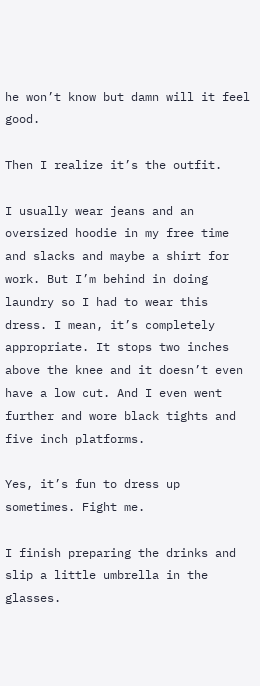he won’t know but damn will it feel good.

Then I realize it’s the outfit.

I usually wear jeans and an oversized hoodie in my free time and slacks and maybe a shirt for work. But I’m behind in doing laundry so I had to wear this dress. I mean, it’s completely appropriate. It stops two inches above the knee and it doesn’t even have a low cut. And I even went further and wore black tights and five inch platforms.

Yes, it’s fun to dress up sometimes. Fight me.

I finish preparing the drinks and slip a little umbrella in the glasses.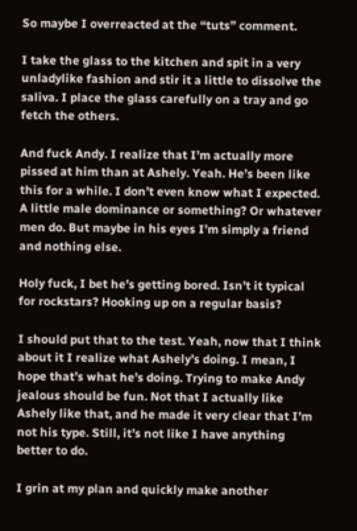So maybe I overreacted at the “tuts” comment.

I take the glass to the kitchen and spit in a very unladylike fashion and stir it a little to dissolve the saliva. I place the glass carefully on a tray and go fetch the others.

And fuck Andy. I realize that I’m actually more pissed at him than at Ashely. Yeah. He’s been like this for a while. I don’t even know what I expected. A little male dominance or something? Or whatever men do. But maybe in his eyes I’m simply a friend and nothing else.

Holy fuck, I bet he’s getting bored. Isn’t it typical for rockstars? Hooking up on a regular basis?

I should put that to the test. Yeah, now that I think about it I realize what Ashely’s doing. I mean, I hope that’s what he’s doing. Trying to make Andy jealous should be fun. Not that I actually like Ashely like that, and he made it very clear that I’m not his type. Still, it’s not like I have anything better to do.

I grin at my plan and quickly make another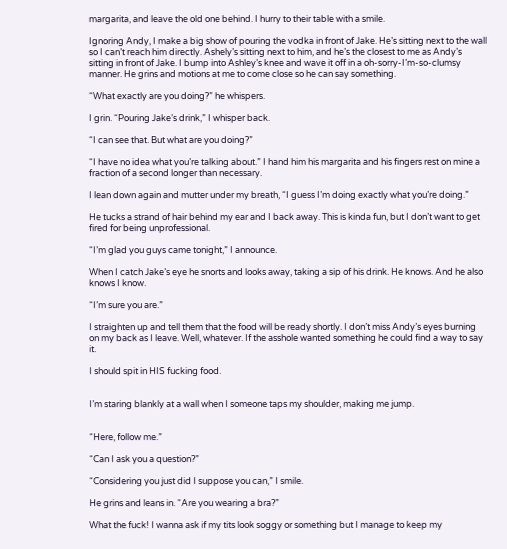margarita, and leave the old one behind. I hurry to their table with a smile.

Ignoring Andy, I make a big show of pouring the vodka in front of Jake. He’s sitting next to the wall so I can’t reach him directly. Ashely’s sitting next to him, and he’s the closest to me as Andy’s sitting in front of Jake. I bump into Ashley’s knee and wave it off in a oh-sorry-I’m-so-clumsy manner. He grins and motions at me to come close so he can say something.

“What exactly are you doing?” he whispers.

I grin. “Pouring Jake’s drink,” I whisper back.

“I can see that. But what are you doing?”

“I have no idea what you’re talking about.” I hand him his margarita and his fingers rest on mine a fraction of a second longer than necessary.

I lean down again and mutter under my breath, “I guess I’m doing exactly what you’re doing.”

He tucks a strand of hair behind my ear and I back away. This is kinda fun, but I don’t want to get fired for being unprofessional.

“I’m glad you guys came tonight,” I announce.

When I catch Jake’s eye he snorts and looks away, taking a sip of his drink. He knows. And he also knows I know.

“I’m sure you are.”

I straighten up and tell them that the food will be ready shortly. I don’t miss Andy’s eyes burning on my back as I leave. Well, whatever. If the asshole wanted something he could find a way to say it.

I should spit in HIS fucking food.


I’m staring blankly at a wall when I someone taps my shoulder, making me jump.


“Here, follow me.”

“Can I ask you a question?”

“Considering you just did I suppose you can,” I smile.

He grins and leans in. “Are you wearing a bra?”

What the fuck! I wanna ask if my tits look soggy or something but I manage to keep my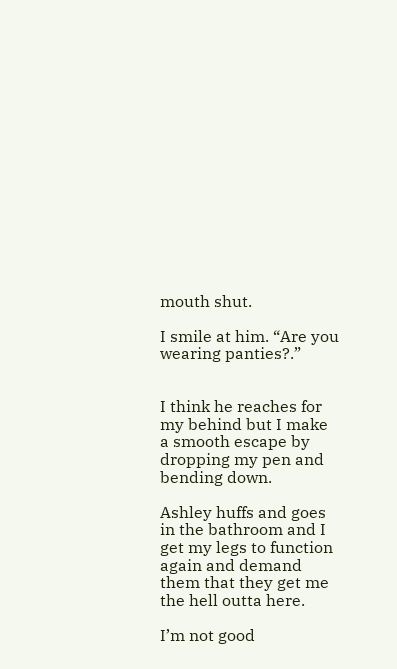mouth shut.

I smile at him. “Are you wearing panties?.”


I think he reaches for my behind but I make a smooth escape by dropping my pen and bending down.

Ashley huffs and goes in the bathroom and I get my legs to function again and demand them that they get me the hell outta here.

I’m not good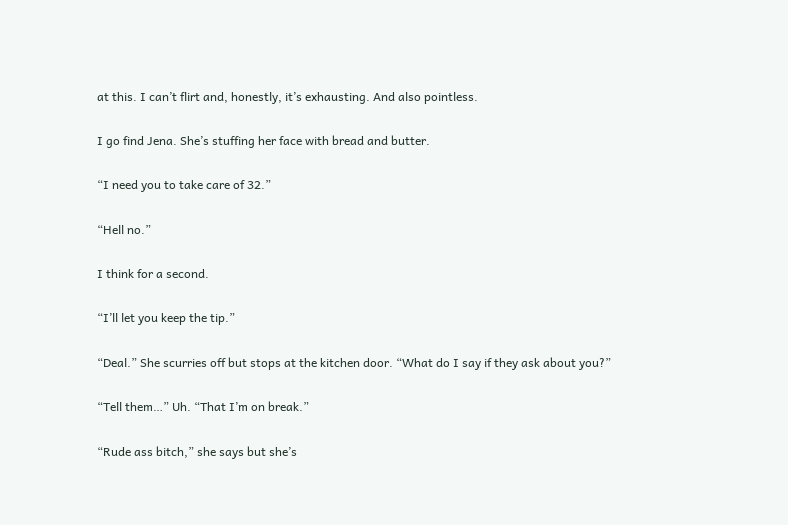at this. I can’t flirt and, honestly, it’s exhausting. And also pointless.

I go find Jena. She’s stuffing her face with bread and butter.

“I need you to take care of 32.”

“Hell no.”

I think for a second.

“I’ll let you keep the tip.”

“Deal.” She scurries off but stops at the kitchen door. “What do I say if they ask about you?”

“Tell them…” Uh. “That I’m on break.”

“Rude ass bitch,” she says but she’s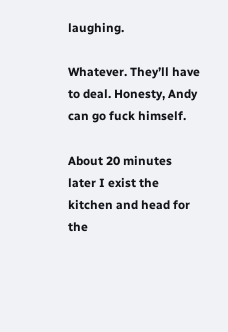laughing.

Whatever. They’ll have to deal. Honesty, Andy can go fuck himself.

About 20 minutes later I exist the kitchen and head for the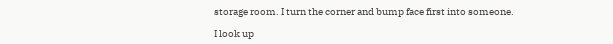storage room. I turn the corner and bump face first into someone.

I look up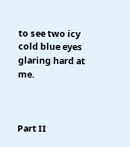to see two icy cold blue eyes glaring hard at me.



Part II